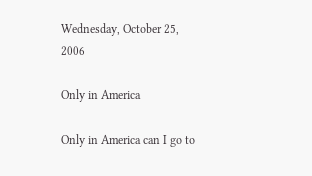Wednesday, October 25, 2006

Only in America

Only in America can I go to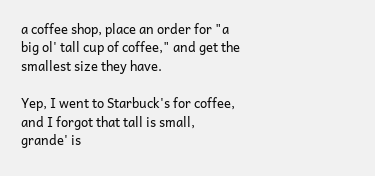a coffee shop, place an order for "a big ol' tall cup of coffee," and get the smallest size they have.

Yep, I went to Starbuck's for coffee, and I forgot that tall is small, grande' is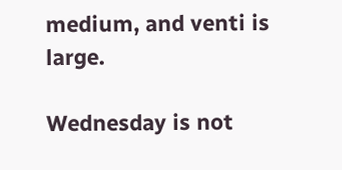medium, and venti is large.

Wednesday is not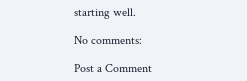starting well.

No comments:

Post a Comment